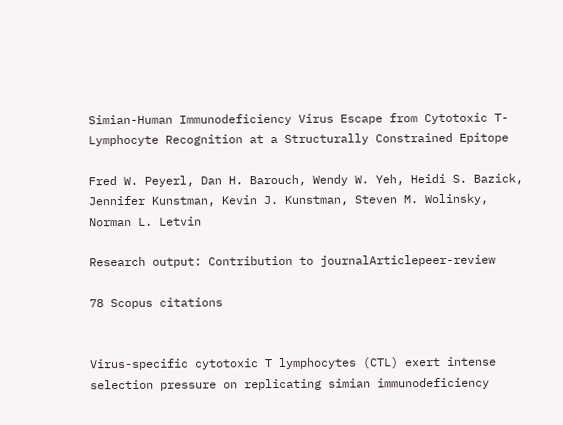Simian-Human Immunodeficiency Virus Escape from Cytotoxic T-Lymphocyte Recognition at a Structurally Constrained Epitope

Fred W. Peyerl, Dan H. Barouch, Wendy W. Yeh, Heidi S. Bazick, Jennifer Kunstman, Kevin J. Kunstman, Steven M. Wolinsky, Norman L. Letvin

Research output: Contribution to journalArticlepeer-review

78 Scopus citations


Virus-specific cytotoxic T lymphocytes (CTL) exert intense selection pressure on replicating simian immunodeficiency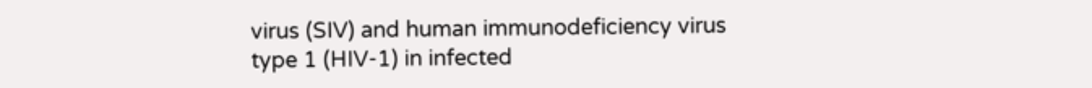virus (SIV) and human immunodeficiency virus type 1 (HIV-1) in infected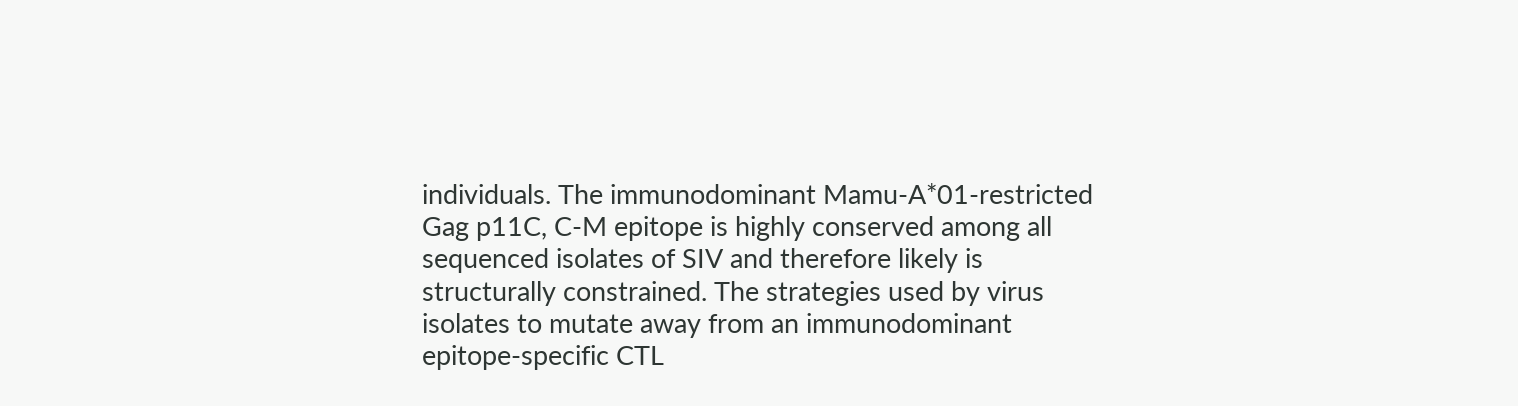individuals. The immunodominant Mamu-A*01-restricted Gag p11C, C-M epitope is highly conserved among all sequenced isolates of SIV and therefore likely is structurally constrained. The strategies used by virus isolates to mutate away from an immunodominant epitope-specific CTL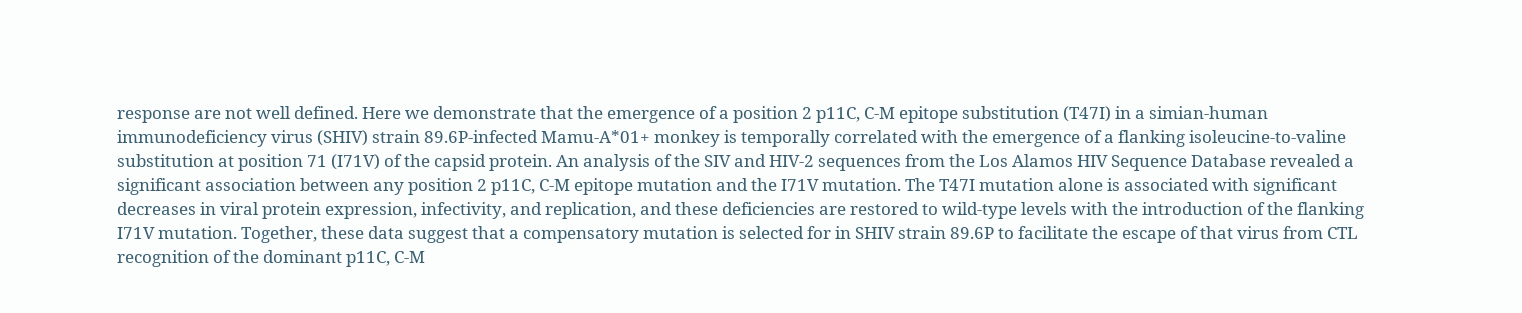response are not well defined. Here we demonstrate that the emergence of a position 2 p11C, C-M epitope substitution (T47I) in a simian-human immunodeficiency virus (SHIV) strain 89.6P-infected Mamu-A*01+ monkey is temporally correlated with the emergence of a flanking isoleucine-to-valine substitution at position 71 (I71V) of the capsid protein. An analysis of the SIV and HIV-2 sequences from the Los Alamos HIV Sequence Database revealed a significant association between any position 2 p11C, C-M epitope mutation and the I71V mutation. The T47I mutation alone is associated with significant decreases in viral protein expression, infectivity, and replication, and these deficiencies are restored to wild-type levels with the introduction of the flanking I71V mutation. Together, these data suggest that a compensatory mutation is selected for in SHIV strain 89.6P to facilitate the escape of that virus from CTL recognition of the dominant p11C, C-M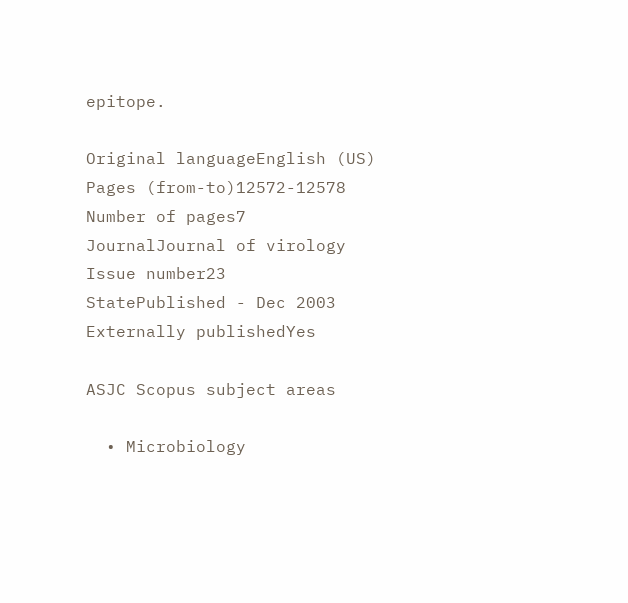epitope.

Original languageEnglish (US)
Pages (from-to)12572-12578
Number of pages7
JournalJournal of virology
Issue number23
StatePublished - Dec 2003
Externally publishedYes

ASJC Scopus subject areas

  • Microbiology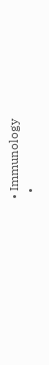• Immunology
  •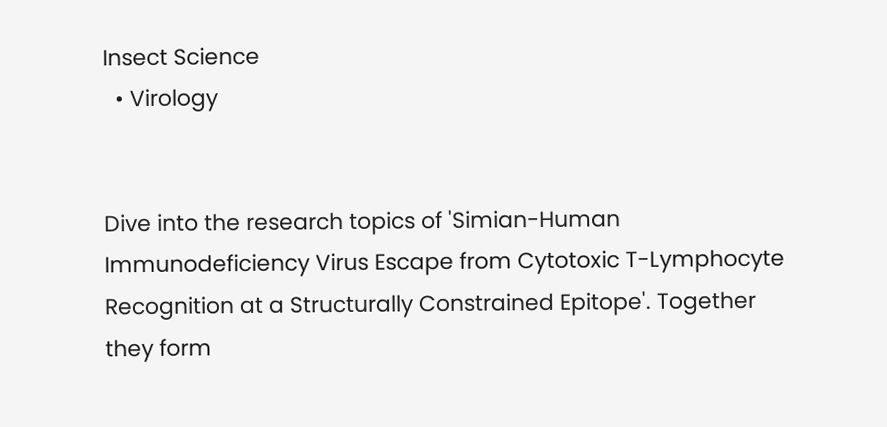Insect Science
  • Virology


Dive into the research topics of 'Simian-Human Immunodeficiency Virus Escape from Cytotoxic T-Lymphocyte Recognition at a Structurally Constrained Epitope'. Together they form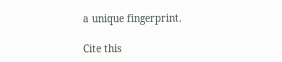a unique fingerprint.

Cite this